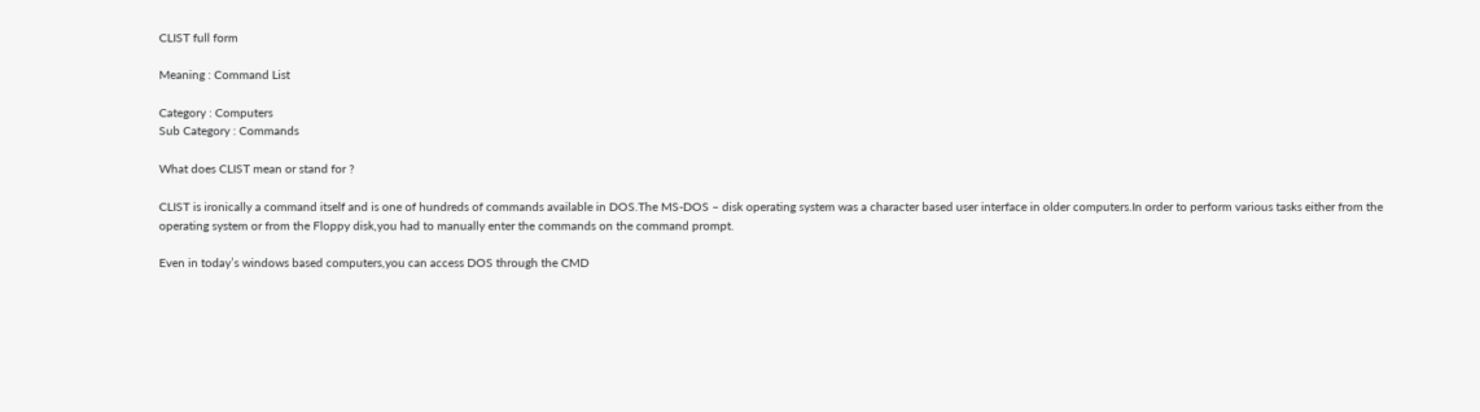CLIST full form

Meaning : Command List

Category : Computers
Sub Category : Commands

What does CLIST mean or stand for ?

CLIST is ironically a command itself and is one of hundreds of commands available in DOS.The MS-DOS – disk operating system was a character based user interface in older computers.In order to perform various tasks either from the operating system or from the Floppy disk,you had to manually enter the commands on the command prompt.

Even in today’s windows based computers,you can access DOS through the CMD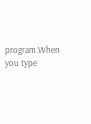program.When you type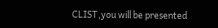CLIST,you will be presented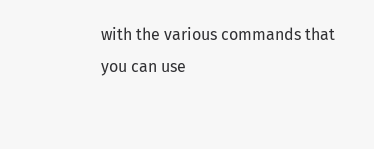with the various commands that you can use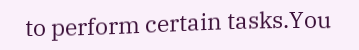to perform certain tasks.You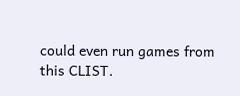could even run games from this CLIST.